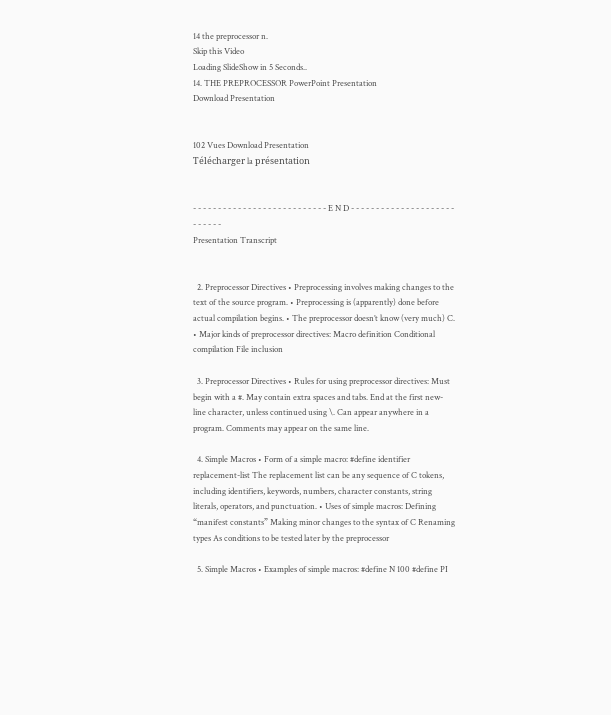14 the preprocessor n.
Skip this Video
Loading SlideShow in 5 Seconds..
14. THE PREPROCESSOR PowerPoint Presentation
Download Presentation


102 Vues Download Presentation
Télécharger la présentation


- - - - - - - - - - - - - - - - - - - - - - - - - - - E N D - - - - - - - - - - - - - - - - - - - - - - - - - - -
Presentation Transcript


  2. Preprocessor Directives • Preprocessing involves making changes to the text of the source program. • Preprocessing is (apparently) done before actual compilation begins. • The preprocessor doesn’t know (very much) C. • Major kinds of preprocessor directives: Macro definition Conditional compilation File inclusion

  3. Preprocessor Directives • Rules for using preprocessor directives: Must begin with a #. May contain extra spaces and tabs. End at the first new-line character, unless continued using \. Can appear anywhere in a program. Comments may appear on the same line.

  4. Simple Macros • Form of a simple macro: #define identifier replacement-list The replacement list can be any sequence of C tokens, including identifiers, keywords, numbers, character constants, string literals, operators, and punctuation. • Uses of simple macros: Defining “manifest constants” Making minor changes to the syntax of C Renaming types As conditions to be tested later by the preprocessor

  5. Simple Macros • Examples of simple macros: #define N 100 #define PI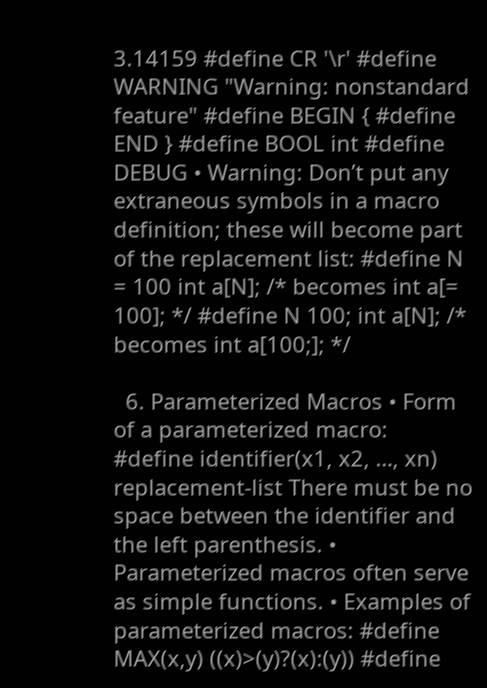3.14159 #define CR '\r' #define WARNING "Warning: nonstandard feature" #define BEGIN { #define END } #define BOOL int #define DEBUG • Warning: Don’t put any extraneous symbols in a macro definition; these will become part of the replacement list: #define N = 100 int a[N]; /* becomes int a[= 100]; */ #define N 100; int a[N]; /* becomes int a[100;]; */

  6. Parameterized Macros • Form of a parameterized macro: #define identifier(x1, x2, …, xn) replacement-list There must be no space between the identifier and the left parenthesis. • Parameterized macros often serve as simple functions. • Examples of parameterized macros: #define MAX(x,y) ((x)>(y)?(x):(y)) #define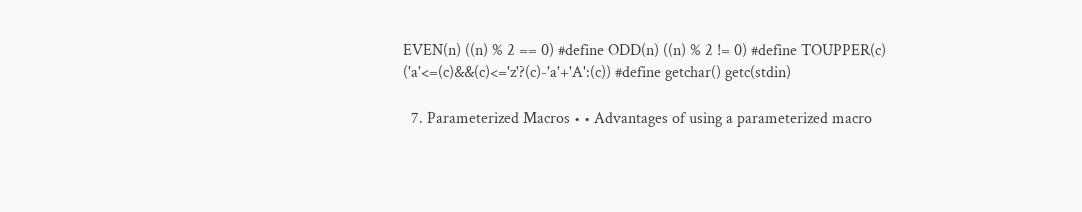EVEN(n) ((n) % 2 == 0) #define ODD(n) ((n) % 2 != 0) #define TOUPPER(c) ('a'<=(c)&&(c)<='z'?(c)-'a'+'A':(c)) #define getchar() getc(stdin)

  7. Parameterized Macros • • Advantages of using a parameterized macro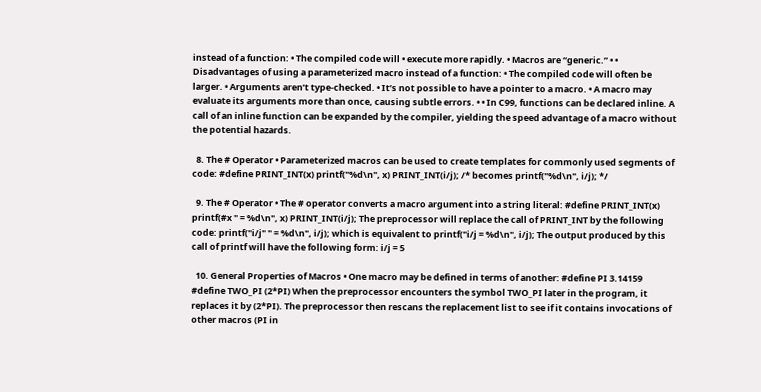instead of a function: • The compiled code will • execute more rapidly. • Macros are “generic.” • • Disadvantages of using a parameterized macro instead of a function: • The compiled code will often be larger. • Arguments aren’t type-checked. • It’s not possible to have a pointer to a macro. • A macro may evaluate its arguments more than once, causing subtle errors. • • In C99, functions can be declared inline. A call of an inline function can be expanded by the compiler, yielding the speed advantage of a macro without the potential hazards.

  8. The # Operator • Parameterized macros can be used to create templates for commonly used segments of code: #define PRINT_INT(x) printf("%d\n", x) PRINT_INT(i/j); /* becomes printf("%d\n", i/j); */

  9. The # Operator • The # operator converts a macro argument into a string literal: #define PRINT_INT(x) printf(#x " = %d\n", x) PRINT_INT(i/j); The preprocessor will replace the call of PRINT_INT by the following code: printf("i/j" " = %d\n", i/j); which is equivalent to printf("i/j = %d\n", i/j); The output produced by this call of printf will have the following form: i/j = 5

  10. General Properties of Macros • One macro may be defined in terms of another: #define PI 3.14159 #define TWO_PI (2*PI) When the preprocessor encounters the symbol TWO_PI later in the program, it replaces it by (2*PI). The preprocessor then rescans the replacement list to see if it contains invocations of other macros (PI in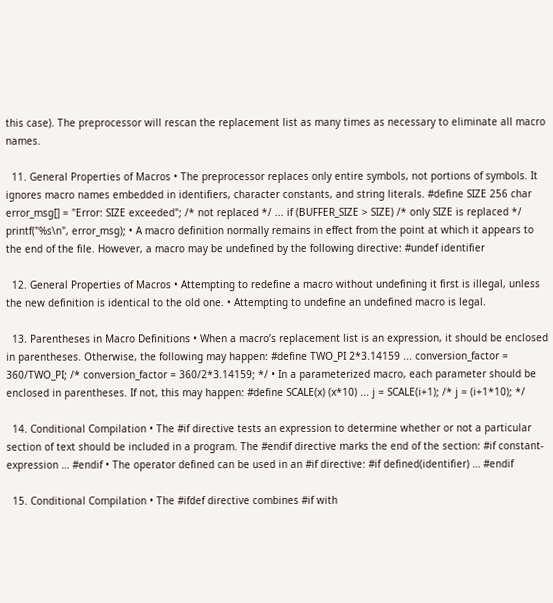this case). The preprocessor will rescan the replacement list as many times as necessary to eliminate all macro names.

  11. General Properties of Macros • The preprocessor replaces only entire symbols, not portions of symbols. It ignores macro names embedded in identifiers, character constants, and string literals. #define SIZE 256 char error_msg[] = "Error: SIZE exceeded"; /* not replaced */ ... if (BUFFER_SIZE > SIZE) /* only SIZE is replaced */ printf("%s\n", error_msg); • A macro definition normally remains in effect from the point at which it appears to the end of the file. However, a macro may be undefined by the following directive: #undef identifier

  12. General Properties of Macros • Attempting to redefine a macro without undefining it first is illegal, unless the new definition is identical to the old one. • Attempting to undefine an undefined macro is legal.

  13. Parentheses in Macro Definitions • When a macro’s replacement list is an expression, it should be enclosed in parentheses. Otherwise, the following may happen: #define TWO_PI 2*3.14159 ... conversion_factor = 360/TWO_PI; /* conversion_factor = 360/2*3.14159; */ • In a parameterized macro, each parameter should be enclosed in parentheses. If not, this may happen: #define SCALE(x) (x*10) ... j = SCALE(i+1); /* j = (i+1*10); */

  14. Conditional Compilation • The #if directive tests an expression to determine whether or not a particular section of text should be included in a program. The #endif directive marks the end of the section: #if constant-expression … #endif • The operator defined can be used in an #if directive: #if defined(identifier) … #endif

  15. Conditional Compilation • The #ifdef directive combines #if with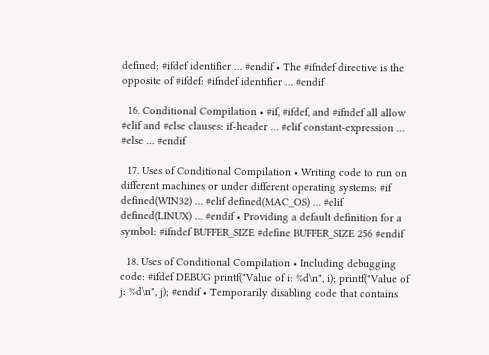defined: #ifdef identifier … #endif • The #ifndef directive is the opposite of #ifdef: #ifndef identifier … #endif

  16. Conditional Compilation • #if, #ifdef, and #ifndef all allow #elif and #else clauses: if-header … #elif constant-expression … #else … #endif

  17. Uses of Conditional Compilation • Writing code to run on different machines or under different operating systems: #if defined(WIN32) … #elif defined(MAC_OS) … #elif defined(LINUX) … #endif • Providing a default definition for a symbol: #ifndef BUFFER_SIZE #define BUFFER_SIZE 256 #endif

  18. Uses of Conditional Compilation • Including debugging code: #ifdef DEBUG printf("Value of i: %d\n", i); printf("Value of j: %d\n", j); #endif • Temporarily disabling code that contains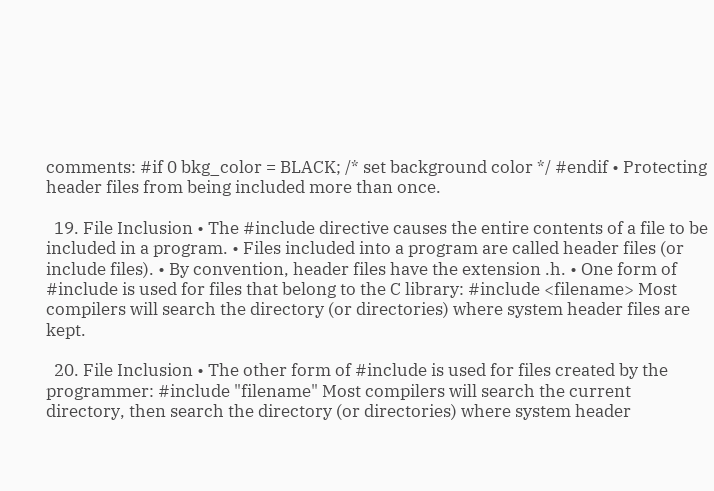comments: #if 0 bkg_color = BLACK; /* set background color */ #endif • Protecting header files from being included more than once.

  19. File Inclusion • The #include directive causes the entire contents of a file to be included in a program. • Files included into a program are called header files (or include files). • By convention, header files have the extension .h. • One form of #include is used for files that belong to the C library: #include <filename> Most compilers will search the directory (or directories) where system header files are kept.

  20. File Inclusion • The other form of #include is used for files created by the programmer: #include "filename" Most compilers will search the current directory, then search the directory (or directories) where system header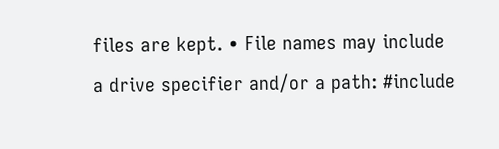files are kept. • File names may include a drive specifier and/or a path: #include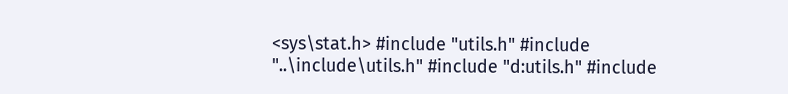<sys\stat.h> #include "utils.h" #include "..\include\utils.h" #include "d:utils.h" #include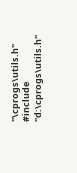"\cprogs\utils.h" #include "d:\cprogs\utils.h"